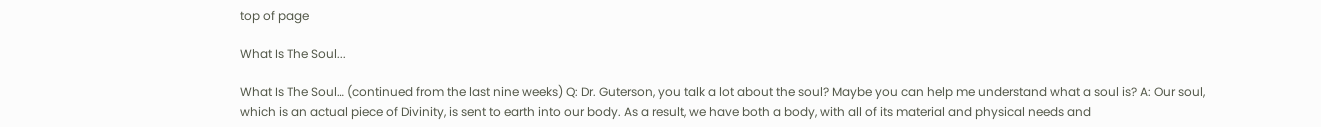top of page

What Is The Soul...

What Is The Soul… (continued from the last nine weeks) Q: Dr. Guterson, you talk a lot about the soul? Maybe you can help me understand what a soul is? A: Our soul, which is an actual piece of Divinity, is sent to earth into our body. As a result, we have both a body, with all of its material and physical needs and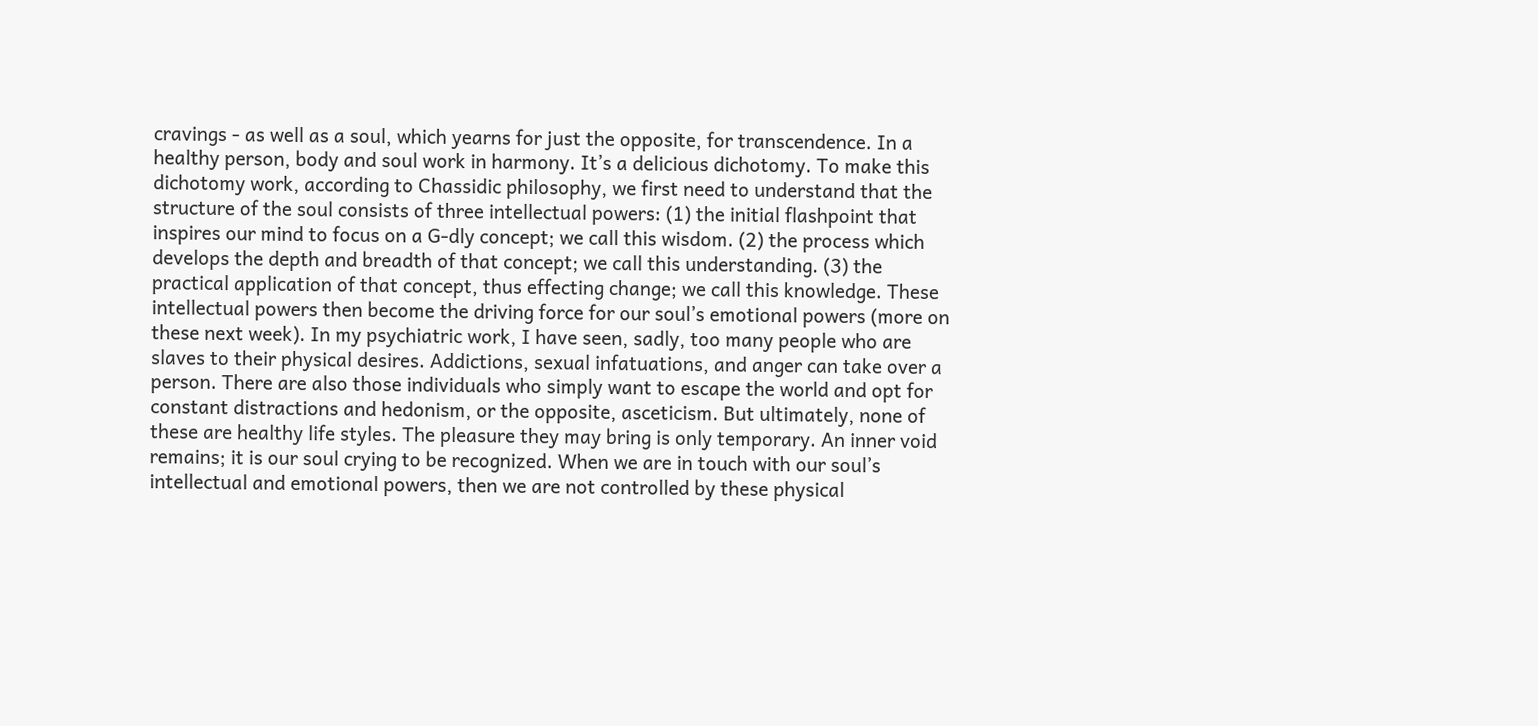cravings - as well as a soul, which yearns for just the opposite, for transcendence. In a healthy person, body and soul work in harmony. It’s a delicious dichotomy. To make this dichotomy work, according to Chassidic philosophy, we first need to understand that the structure of the soul consists of three intellectual powers: (1) the initial flashpoint that inspires our mind to focus on a G-dly concept; we call this wisdom. (2) the process which develops the depth and breadth of that concept; we call this understanding. (3) the practical application of that concept, thus effecting change; we call this knowledge. These intellectual powers then become the driving force for our soul’s emotional powers (more on these next week). In my psychiatric work, I have seen, sadly, too many people who are slaves to their physical desires. Addictions, sexual infatuations, and anger can take over a person. There are also those individuals who simply want to escape the world and opt for constant distractions and hedonism, or the opposite, asceticism. But ultimately, none of these are healthy life styles. The pleasure they may bring is only temporary. An inner void remains; it is our soul crying to be recognized. When we are in touch with our soul’s intellectual and emotional powers, then we are not controlled by these physical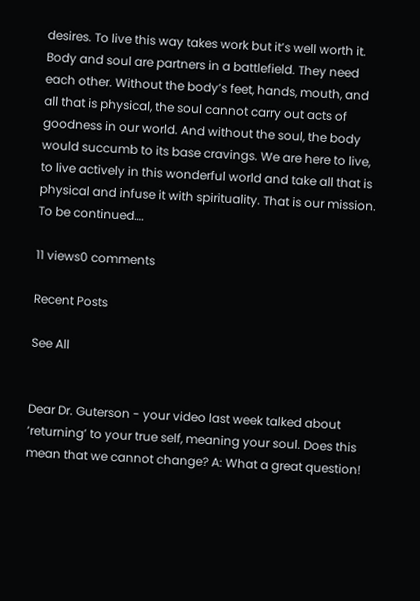desires. To live this way takes work but it’s well worth it. Body and soul are partners in a battlefield. They need each other. Without the body’s feet, hands, mouth, and all that is physical, the soul cannot carry out acts of goodness in our world. And without the soul, the body would succumb to its base cravings. We are here to live, to live actively in this wonderful world and take all that is physical and infuse it with spirituality. That is our mission. To be continued….

11 views0 comments

Recent Posts

See All


Dear Dr. Guterson - your video last week talked about ‘returning’ to your true self, meaning your soul. Does this mean that we cannot change? A: What a great question!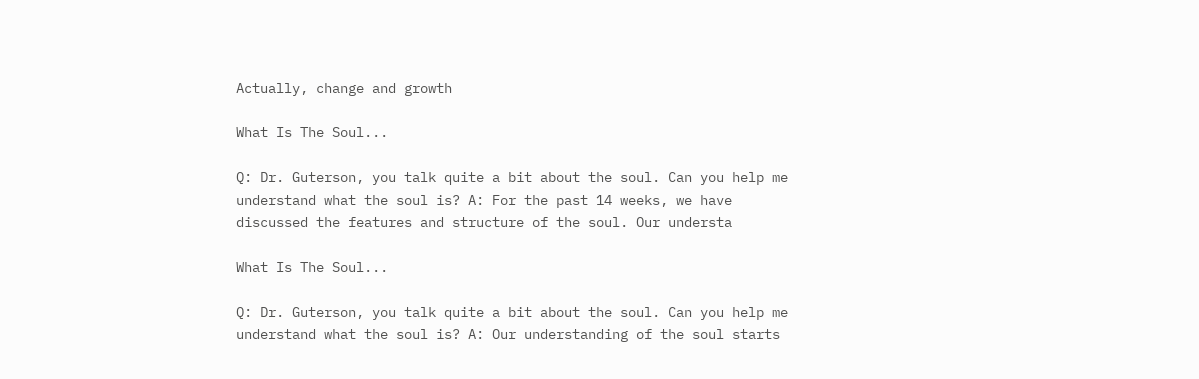Actually, change and growth

What Is The Soul...

Q: Dr. Guterson, you talk quite a bit about the soul. Can you help me understand what the soul is? A: For the past 14 weeks, we have discussed the features and structure of the soul. Our understa

What Is The Soul...

Q: Dr. Guterson, you talk quite a bit about the soul. Can you help me understand what the soul is? A: Our understanding of the soul starts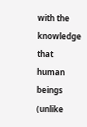with the knowledge that human beings (unlike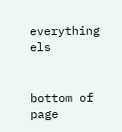everything els


bottom of page